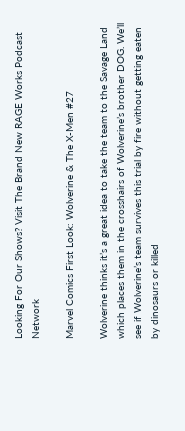Looking For Our Shows? Visit The Brand New RAGE Works Podcast Network

Marvel Comics First Look: Wolverine & The X-Men #27

Wolverine thinks it’s a great idea to take the team to the Savage Land which places them in the crosshairs of Wolverine’s brother DOG. We’ll see if Wolverine’s team survives this trial by fire without getting eaten by dinosaurs or killed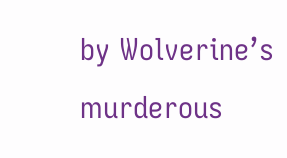by Wolverine’s murderous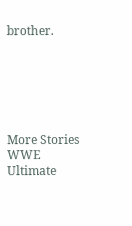brother.






More Stories
WWE Ultimate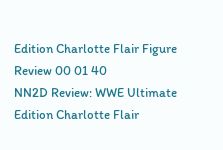Edition Charlotte Flair Figure Review 00 01 40
NN2D Review: WWE Ultimate Edition Charlotte Flair